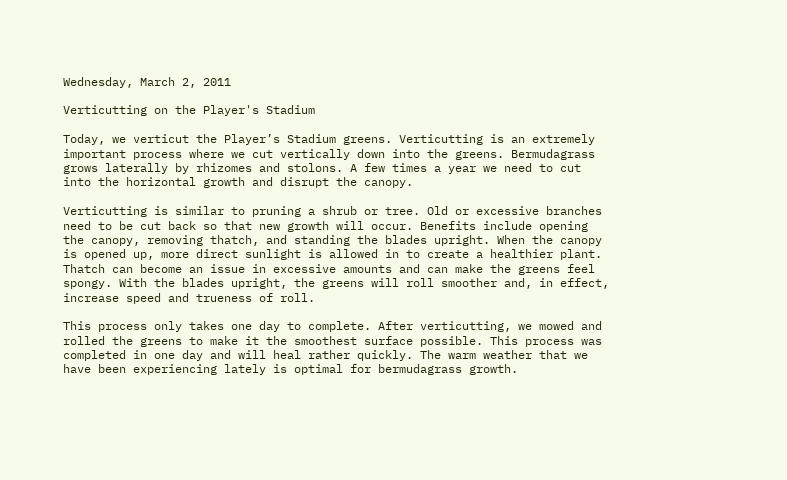Wednesday, March 2, 2011

Verticutting on the Player's Stadium

Today, we verticut the Player’s Stadium greens. Verticutting is an extremely important process where we cut vertically down into the greens. Bermudagrass grows laterally by rhizomes and stolons. A few times a year we need to cut into the horizontal growth and disrupt the canopy.

Verticutting is similar to pruning a shrub or tree. Old or excessive branches need to be cut back so that new growth will occur. Benefits include opening the canopy, removing thatch, and standing the blades upright. When the canopy is opened up, more direct sunlight is allowed in to create a healthier plant. Thatch can become an issue in excessive amounts and can make the greens feel spongy. With the blades upright, the greens will roll smoother and, in effect, increase speed and trueness of roll.

This process only takes one day to complete. After verticutting, we mowed and rolled the greens to make it the smoothest surface possible. This process was completed in one day and will heal rather quickly. The warm weather that we have been experiencing lately is optimal for bermudagrass growth.